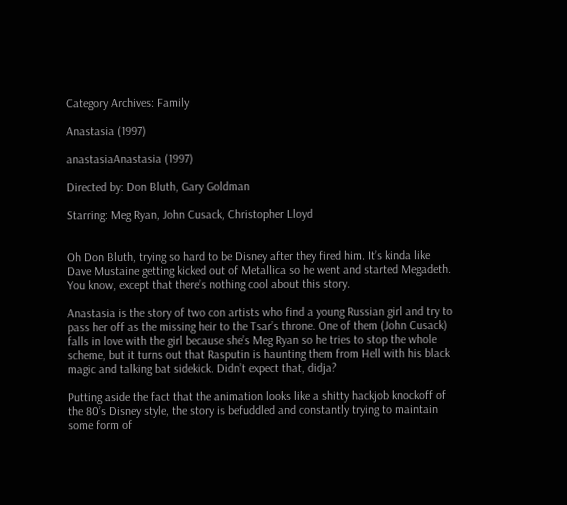Category Archives: Family

Anastasia (1997)

anastasiaAnastasia (1997)

Directed by: Don Bluth, Gary Goldman

Starring: Meg Ryan, John Cusack, Christopher Lloyd


Oh Don Bluth, trying so hard to be Disney after they fired him. It’s kinda like Dave Mustaine getting kicked out of Metallica so he went and started Megadeth. You know, except that there’s nothing cool about this story.

Anastasia is the story of two con artists who find a young Russian girl and try to pass her off as the missing heir to the Tsar’s throne. One of them (John Cusack) falls in love with the girl because she’s Meg Ryan so he tries to stop the whole scheme, but it turns out that Rasputin is haunting them from Hell with his black magic and talking bat sidekick. Didn’t expect that, didja?

Putting aside the fact that the animation looks like a shitty hackjob knockoff of the 80’s Disney style, the story is befuddled and constantly trying to maintain some form of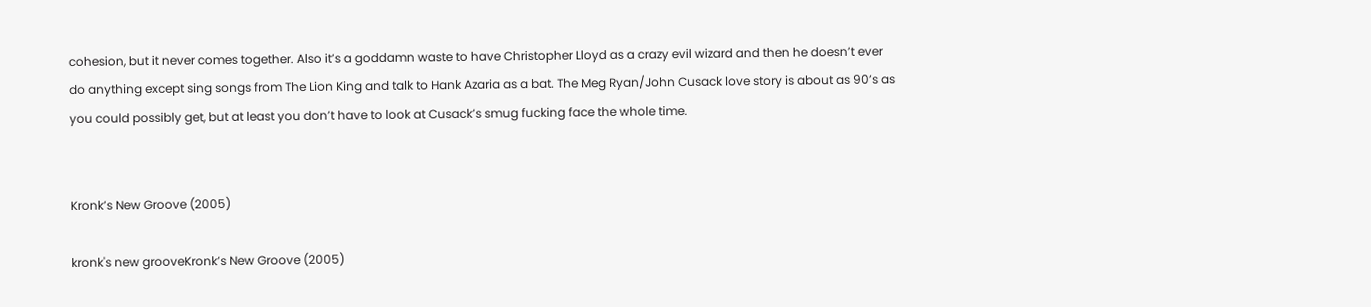cohesion, but it never comes together. Also it’s a goddamn waste to have Christopher Lloyd as a crazy evil wizard and then he doesn’t ever do anything except sing songs from The Lion King and talk to Hank Azaria as a bat. The Meg Ryan/John Cusack love story is about as 90’s as you could possibly get, but at least you don’t have to look at Cusack’s smug fucking face the whole time.


Kronk’s New Groove (2005)

kronk's new grooveKronk’s New Groove (2005)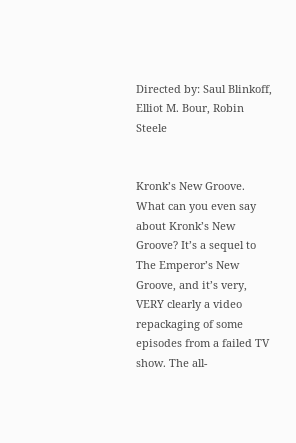Directed by: Saul Blinkoff, Elliot M. Bour, Robin Steele


Kronk’s New Groove. What can you even say about Kronk’s New Groove? It’s a sequel to The Emperor’s New Groove, and it’s very, VERY clearly a video repackaging of some episodes from a failed TV show. The all-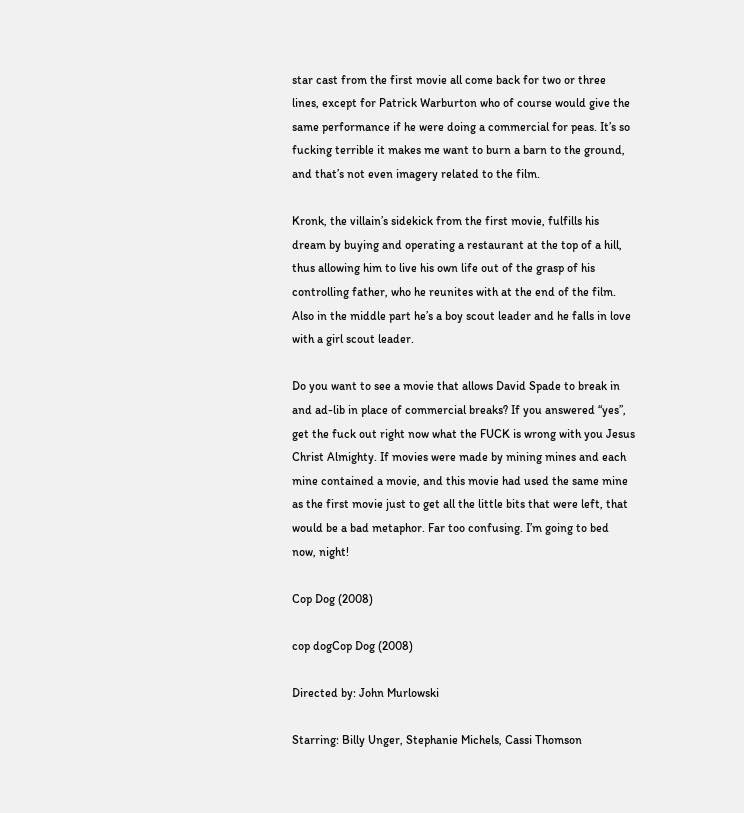star cast from the first movie all come back for two or three lines, except for Patrick Warburton who of course would give the same performance if he were doing a commercial for peas. It’s so fucking terrible it makes me want to burn a barn to the ground, and that’s not even imagery related to the film.

Kronk, the villain’s sidekick from the first movie, fulfills his dream by buying and operating a restaurant at the top of a hill, thus allowing him to live his own life out of the grasp of his controlling father, who he reunites with at the end of the film. Also in the middle part he’s a boy scout leader and he falls in love with a girl scout leader.

Do you want to see a movie that allows David Spade to break in and ad-lib in place of commercial breaks? If you answered “yes”, get the fuck out right now what the FUCK is wrong with you Jesus Christ Almighty. If movies were made by mining mines and each mine contained a movie, and this movie had used the same mine as the first movie just to get all the little bits that were left, that would be a bad metaphor. Far too confusing. I’m going to bed now, night!

Cop Dog (2008)

cop dogCop Dog (2008)

Directed by: John Murlowski

Starring: Billy Unger, Stephanie Michels, Cassi Thomson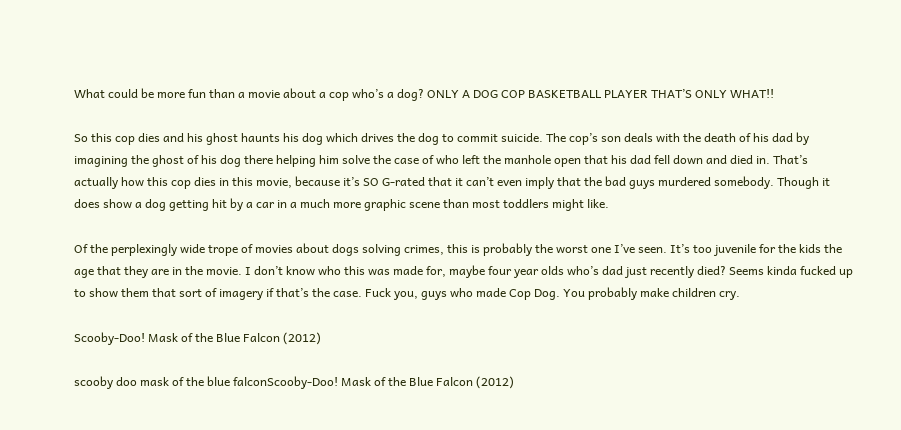What could be more fun than a movie about a cop who’s a dog? ONLY A DOG COP BASKETBALL PLAYER THAT’S ONLY WHAT!!

So this cop dies and his ghost haunts his dog which drives the dog to commit suicide. The cop’s son deals with the death of his dad by imagining the ghost of his dog there helping him solve the case of who left the manhole open that his dad fell down and died in. That’s actually how this cop dies in this movie, because it’s SO G-rated that it can’t even imply that the bad guys murdered somebody. Though it does show a dog getting hit by a car in a much more graphic scene than most toddlers might like.

Of the perplexingly wide trope of movies about dogs solving crimes, this is probably the worst one I’ve seen. It’s too juvenile for the kids the age that they are in the movie. I don’t know who this was made for, maybe four year olds who’s dad just recently died? Seems kinda fucked up to show them that sort of imagery if that’s the case. Fuck you, guys who made Cop Dog. You probably make children cry.

Scooby-Doo! Mask of the Blue Falcon (2012)

scooby doo mask of the blue falconScooby-Doo! Mask of the Blue Falcon (2012)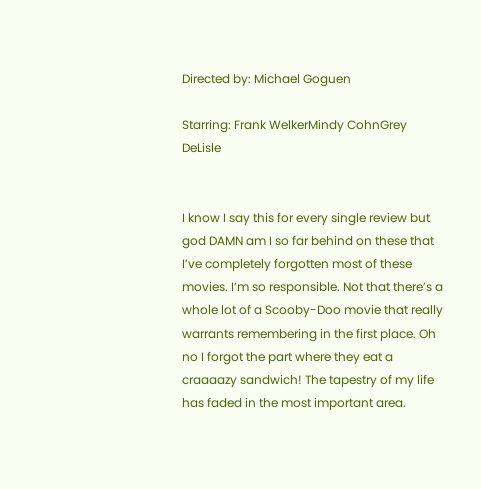Directed by: Michael Goguen

Starring: Frank WelkerMindy CohnGrey DeLisle


I know I say this for every single review but god DAMN am I so far behind on these that I’ve completely forgotten most of these movies. I’m so responsible. Not that there’s a whole lot of a Scooby-Doo movie that really warrants remembering in the first place. Oh no I forgot the part where they eat a craaaazy sandwich! The tapestry of my life has faded in the most important area.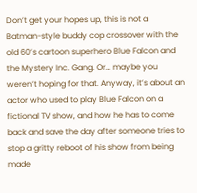Don’t get your hopes up, this is not a Batman-style buddy cop crossover with the old 60’s cartoon superhero Blue Falcon and the Mystery Inc. Gang. Or… maybe you weren’t hoping for that. Anyway, it’s about an actor who used to play Blue Falcon on a fictional TV show, and how he has to come back and save the day after someone tries to stop a gritty reboot of his show from being made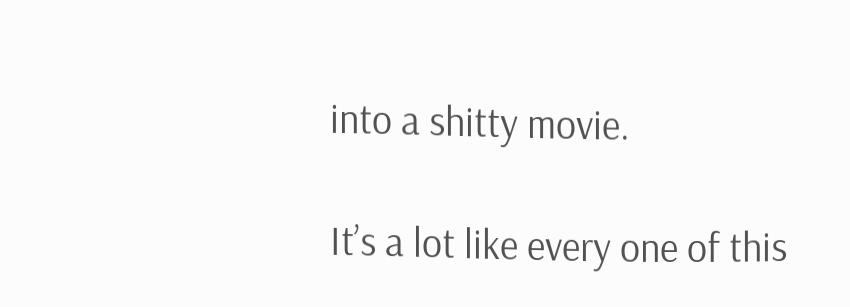into a shitty movie.

It’s a lot like every one of this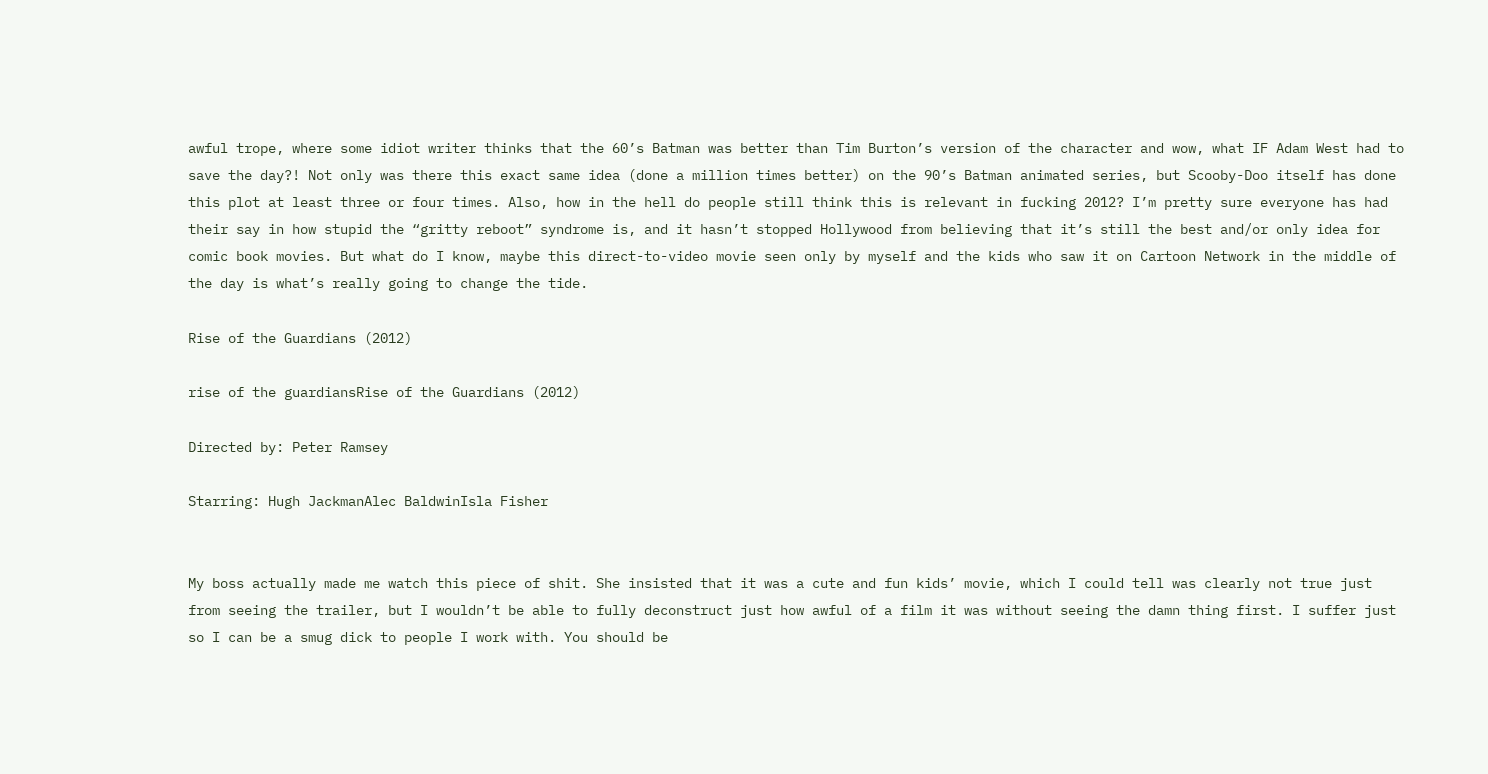awful trope, where some idiot writer thinks that the 60’s Batman was better than Tim Burton’s version of the character and wow, what IF Adam West had to save the day?! Not only was there this exact same idea (done a million times better) on the 90’s Batman animated series, but Scooby-Doo itself has done this plot at least three or four times. Also, how in the hell do people still think this is relevant in fucking 2012? I’m pretty sure everyone has had their say in how stupid the “gritty reboot” syndrome is, and it hasn’t stopped Hollywood from believing that it’s still the best and/or only idea for comic book movies. But what do I know, maybe this direct-to-video movie seen only by myself and the kids who saw it on Cartoon Network in the middle of the day is what’s really going to change the tide.

Rise of the Guardians (2012)

rise of the guardiansRise of the Guardians (2012)

Directed by: Peter Ramsey

Starring: Hugh JackmanAlec BaldwinIsla Fisher


My boss actually made me watch this piece of shit. She insisted that it was a cute and fun kids’ movie, which I could tell was clearly not true just from seeing the trailer, but I wouldn’t be able to fully deconstruct just how awful of a film it was without seeing the damn thing first. I suffer just so I can be a smug dick to people I work with. You should be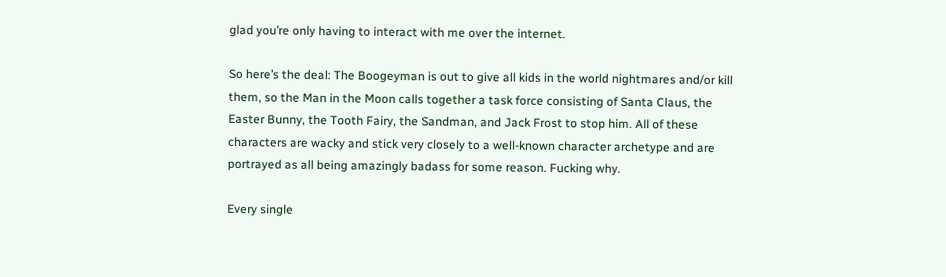glad you’re only having to interact with me over the internet.

So here’s the deal: The Boogeyman is out to give all kids in the world nightmares and/or kill them, so the Man in the Moon calls together a task force consisting of Santa Claus, the Easter Bunny, the Tooth Fairy, the Sandman, and Jack Frost to stop him. All of these characters are wacky and stick very closely to a well-known character archetype and are portrayed as all being amazingly badass for some reason. Fucking why.

Every single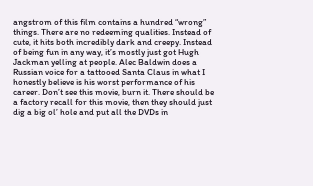angstrom of this film contains a hundred “wrong” things. There are no redeeming qualities. Instead of cute, it hits both incredibly dark and creepy. Instead of being fun in any way, it’s mostly just got Hugh Jackman yelling at people. Alec Baldwin does a Russian voice for a tattooed Santa Claus in what I honestly believe is his worst performance of his career. Don’t see this movie, burn it. There should be a factory recall for this movie, then they should just dig a big ol’ hole and put all the DVDs in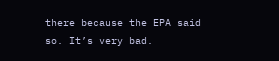there because the EPA said so. It’s very bad.